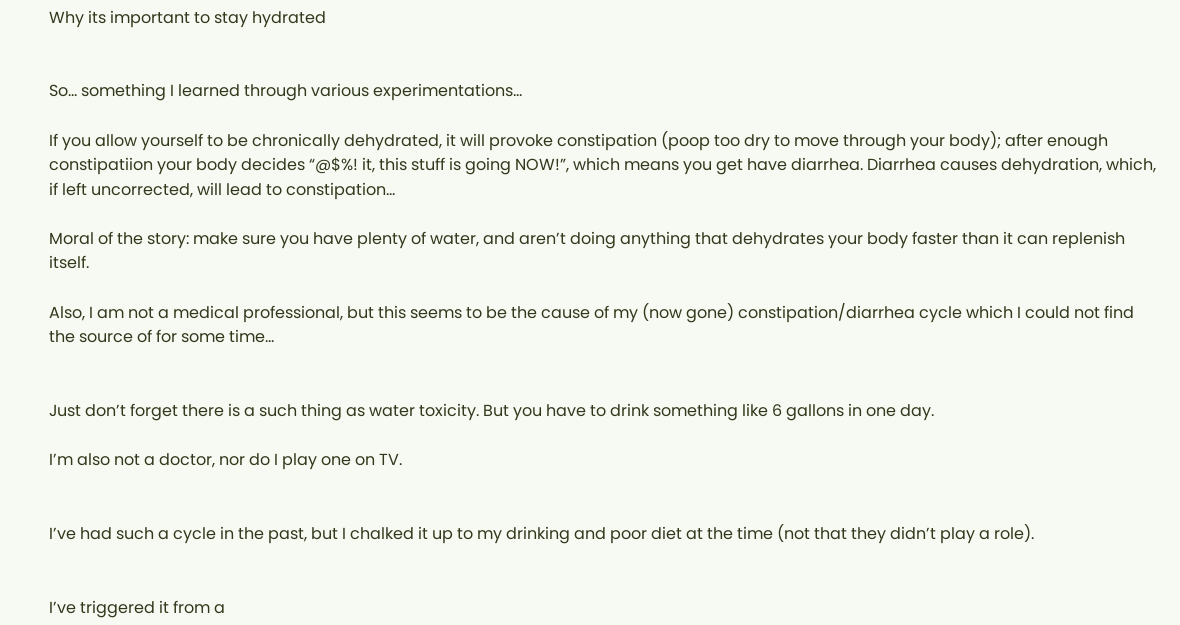Why its important to stay hydrated


So… something I learned through various experimentations…

If you allow yourself to be chronically dehydrated, it will provoke constipation (poop too dry to move through your body); after enough constipatiion your body decides “@$%! it, this stuff is going NOW!”, which means you get have diarrhea. Diarrhea causes dehydration, which, if left uncorrected, will lead to constipation…

Moral of the story: make sure you have plenty of water, and aren’t doing anything that dehydrates your body faster than it can replenish itself.

Also, I am not a medical professional, but this seems to be the cause of my (now gone) constipation/diarrhea cycle which I could not find the source of for some time…


Just don’t forget there is a such thing as water toxicity. But you have to drink something like 6 gallons in one day.

I’m also not a doctor, nor do I play one on TV.


I’ve had such a cycle in the past, but I chalked it up to my drinking and poor diet at the time (not that they didn’t play a role).


I’ve triggered it from a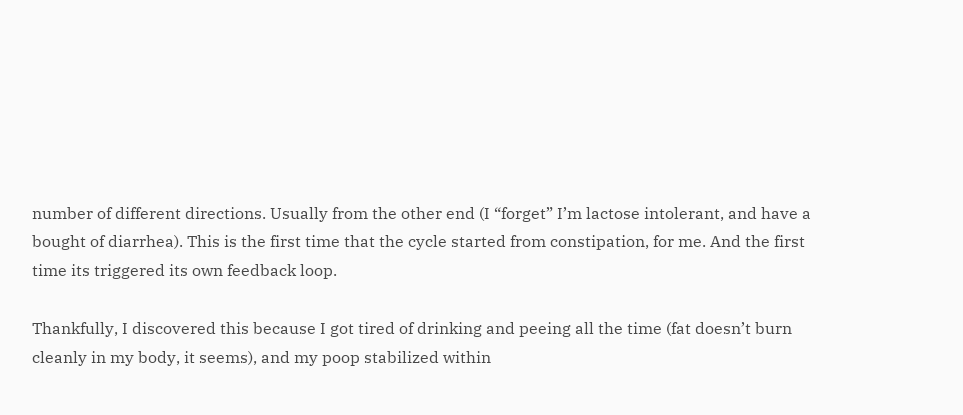number of different directions. Usually from the other end (I “forget” I’m lactose intolerant, and have a bought of diarrhea). This is the first time that the cycle started from constipation, for me. And the first time its triggered its own feedback loop.

Thankfully, I discovered this because I got tired of drinking and peeing all the time (fat doesn’t burn cleanly in my body, it seems), and my poop stabilized within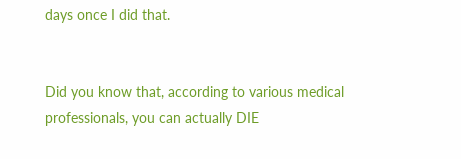days once I did that.


Did you know that, according to various medical professionals, you can actually DIE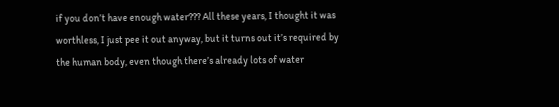if you don’t have enough water??? All these years, I thought it was worthless, I just pee it out anyway, but it turns out it’s required by the human body, even though there’s already lots of water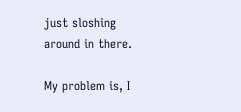just sloshing around in there.

My problem is, I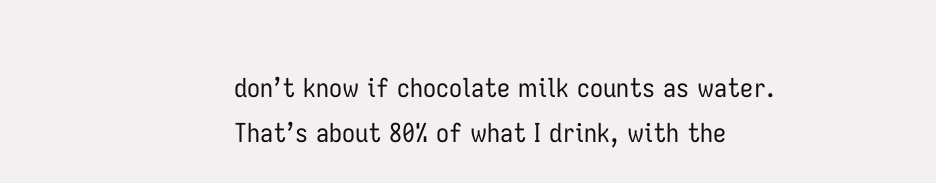don’t know if chocolate milk counts as water. That’s about 80% of what I drink, with the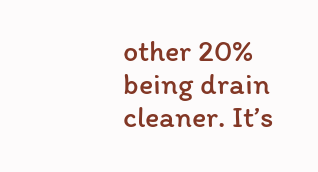other 20% being drain cleaner. It’s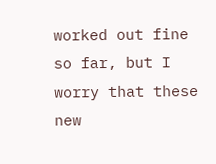worked out fine so far, but I worry that these new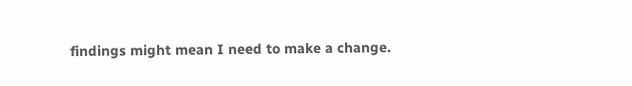findings might mean I need to make a change.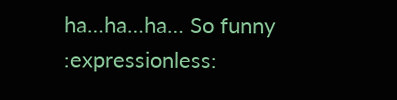ha…ha…ha… So funny :expressionless: